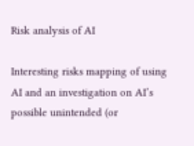Risk analysis of AI

Interesting risks mapping of using AI and an investigation on AI’s possible unintended (or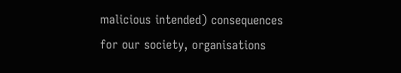malicious intended) consequences for our society, organisations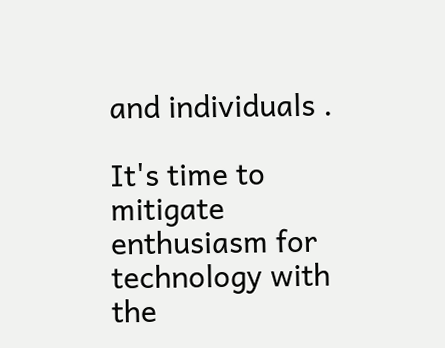and individuals .

It's time to mitigate enthusiasm for technology with the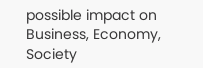possible impact on Business, Economy, Society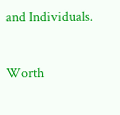and Individuals.

Worth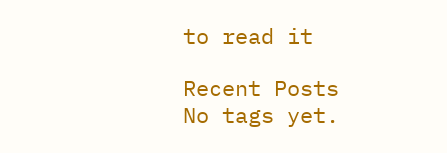to read it

Recent Posts
No tags yet.